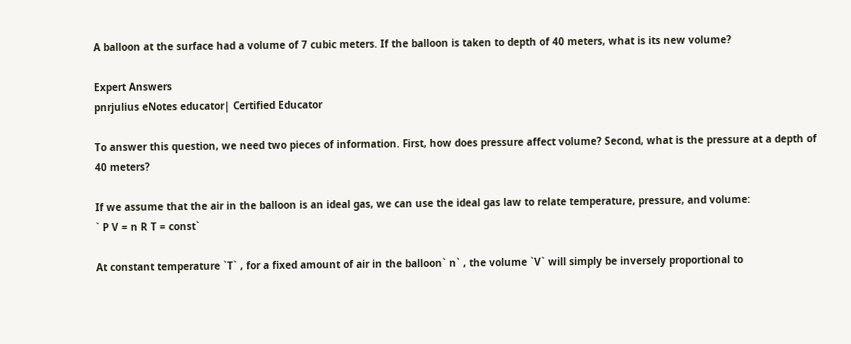A balloon at the surface had a volume of 7 cubic meters. If the balloon is taken to depth of 40 meters, what is its new volume?

Expert Answers
pnrjulius eNotes educator| Certified Educator

To answer this question, we need two pieces of information. First, how does pressure affect volume? Second, what is the pressure at a depth of 40 meters?

If we assume that the air in the balloon is an ideal gas, we can use the ideal gas law to relate temperature, pressure, and volume:
` P V = n R T = const`

At constant temperature `T` , for a fixed amount of air in the balloon` n` , the volume `V` will simply be inversely proportional to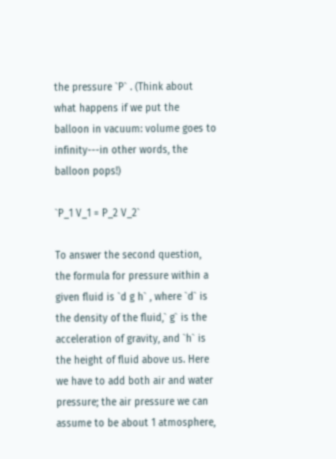the pressure `P` . (Think about what happens if we put the balloon in vacuum: volume goes to infinity---in other words, the balloon pops!)

`P_1 V_1 = P_2 V_2`

To answer the second question, the formula for pressure within a given fluid is `d g h` , where `d` is the density of the fluid,` g` is the acceleration of gravity, and `h` is the height of fluid above us. Here we have to add both air and water pressure; the air pressure we can assume to be about 1 atmosphere,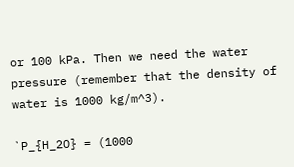or 100 kPa. Then we need the water pressure (remember that the density of water is 1000 kg/m^3).

`P_{H_2O} = (1000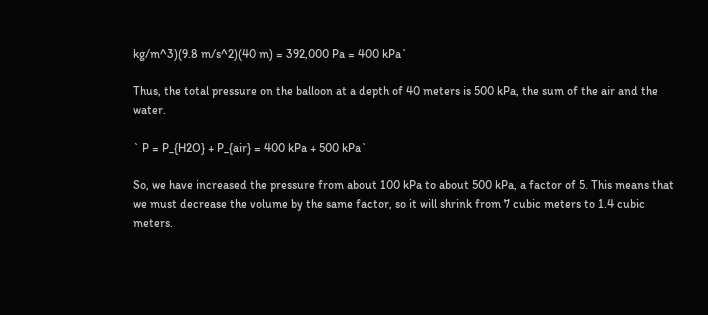kg/m^3)(9.8 m/s^2)(40 m) = 392,000 Pa = 400 kPa`

Thus, the total pressure on the balloon at a depth of 40 meters is 500 kPa, the sum of the air and the water.

` P = P_{H2O} + P_{air} = 400 kPa + 500 kPa`

So, we have increased the pressure from about 100 kPa to about 500 kPa, a factor of 5. This means that we must decrease the volume by the same factor, so it will shrink from 7 cubic meters to 1.4 cubic meters.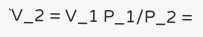`V_2 = V_1 P_1/P_2 =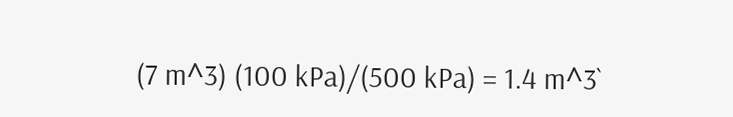(7 m^3) (100 kPa)/(500 kPa) = 1.4 m^3`